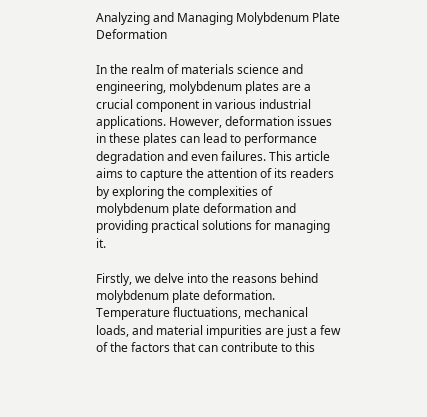Analyzing and Managing Molybdenum Plate Deformation

In the realm of materials science and engineering, molybdenum plates are a crucial component in various industrial applications. However, deformation issues in these plates can lead to performance degradation and even failures. This article aims to capture the attention of its readers by exploring the complexities of molybdenum plate deformation and providing practical solutions for managing it.

Firstly, we delve into the reasons behind molybdenum plate deformation. Temperature fluctuations, mechanical loads, and material impurities are just a few of the factors that can contribute to this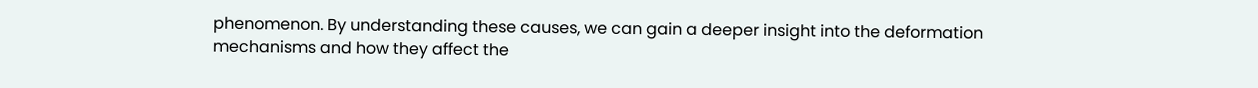phenomenon. By understanding these causes, we can gain a deeper insight into the deformation mechanisms and how they affect the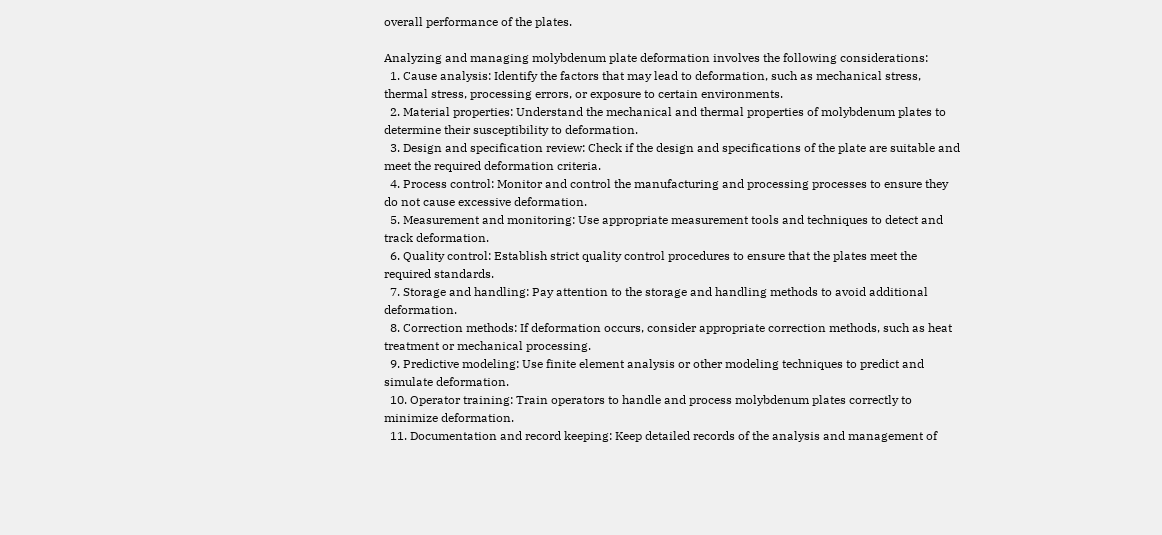overall performance of the plates.

Analyzing and managing molybdenum plate deformation involves the following considerations:
  1. Cause analysis: Identify the factors that may lead to deformation, such as mechanical stress, thermal stress, processing errors, or exposure to certain environments.
  2. Material properties: Understand the mechanical and thermal properties of molybdenum plates to determine their susceptibility to deformation.
  3. Design and specification review: Check if the design and specifications of the plate are suitable and meet the required deformation criteria.
  4. Process control: Monitor and control the manufacturing and processing processes to ensure they do not cause excessive deformation.
  5. Measurement and monitoring: Use appropriate measurement tools and techniques to detect and track deformation.
  6. Quality control: Establish strict quality control procedures to ensure that the plates meet the required standards.
  7. Storage and handling: Pay attention to the storage and handling methods to avoid additional deformation.
  8. Correction methods: If deformation occurs, consider appropriate correction methods, such as heat treatment or mechanical processing.
  9. Predictive modeling: Use finite element analysis or other modeling techniques to predict and simulate deformation.
  10. Operator training: Train operators to handle and process molybdenum plates correctly to minimize deformation.
  11. Documentation and record keeping: Keep detailed records of the analysis and management of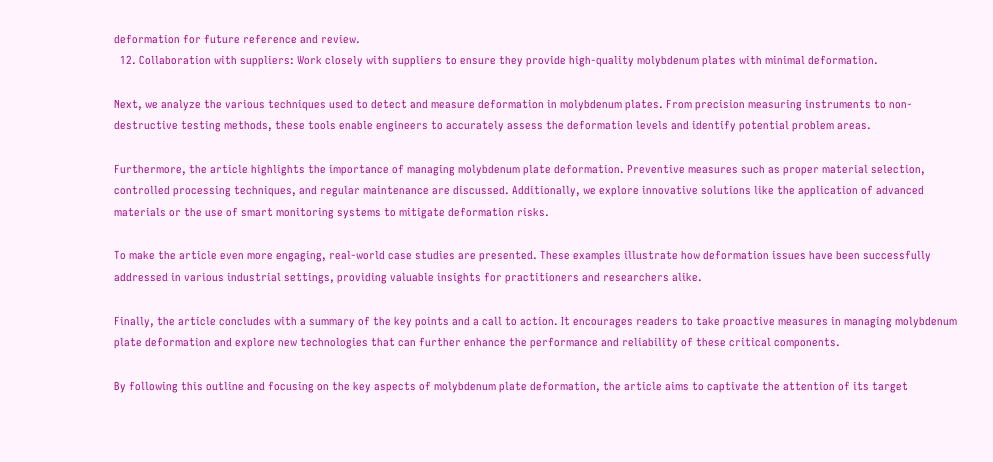deformation for future reference and review.
  12. Collaboration with suppliers: Work closely with suppliers to ensure they provide high-quality molybdenum plates with minimal deformation.

Next, we analyze the various techniques used to detect and measure deformation in molybdenum plates. From precision measuring instruments to non-destructive testing methods, these tools enable engineers to accurately assess the deformation levels and identify potential problem areas.

Furthermore, the article highlights the importance of managing molybdenum plate deformation. Preventive measures such as proper material selection, controlled processing techniques, and regular maintenance are discussed. Additionally, we explore innovative solutions like the application of advanced materials or the use of smart monitoring systems to mitigate deformation risks.

To make the article even more engaging, real-world case studies are presented. These examples illustrate how deformation issues have been successfully addressed in various industrial settings, providing valuable insights for practitioners and researchers alike.

Finally, the article concludes with a summary of the key points and a call to action. It encourages readers to take proactive measures in managing molybdenum plate deformation and explore new technologies that can further enhance the performance and reliability of these critical components.

By following this outline and focusing on the key aspects of molybdenum plate deformation, the article aims to captivate the attention of its target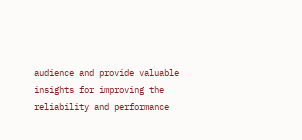audience and provide valuable insights for improving the reliability and performance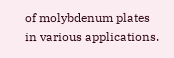of molybdenum plates in various applications.